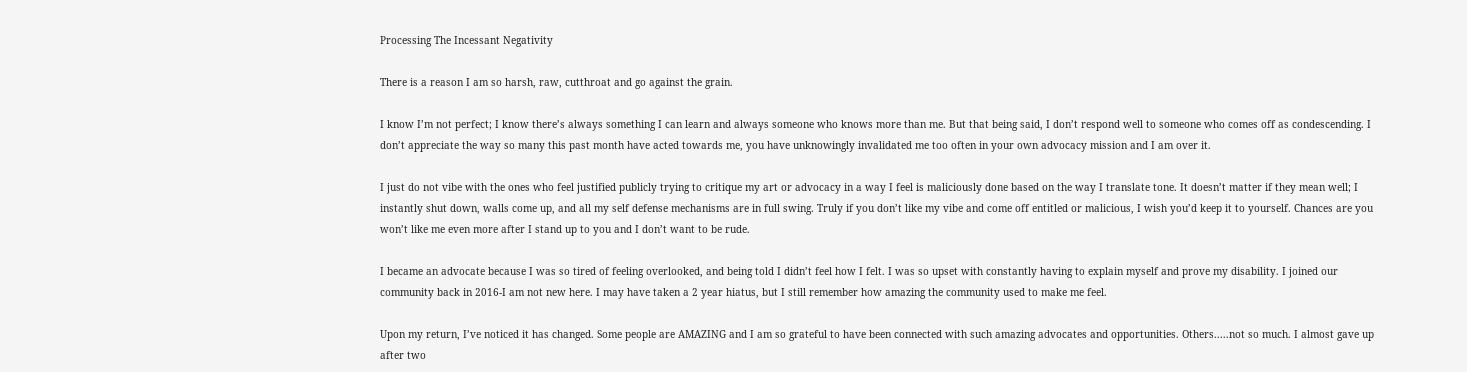Processing The Incessant Negativity

There is a reason I am so harsh, raw, cutthroat and go against the grain.

I know I’m not perfect; I know there’s always something I can learn and always someone who knows more than me. But that being said, I don’t respond well to someone who comes off as condescending. I don’t appreciate the way so many this past month have acted towards me, you have unknowingly invalidated me too often in your own advocacy mission and I am over it.

I just do not vibe with the ones who feel justified publicly trying to critique my art or advocacy in a way I feel is maliciously done based on the way I translate tone. It doesn’t matter if they mean well; I instantly shut down, walls come up, and all my self defense mechanisms are in full swing. Truly if you don’t like my vibe and come off entitled or malicious, I wish you’d keep it to yourself. Chances are you won’t like me even more after I stand up to you and I don’t want to be rude.

I became an advocate because I was so tired of feeling overlooked, and being told I didn’t feel how I felt. I was so upset with constantly having to explain myself and prove my disability. I joined our community back in 2016-I am not new here. I may have taken a 2 year hiatus, but I still remember how amazing the community used to make me feel.

Upon my return, I’ve noticed it has changed. Some people are AMAZING and I am so grateful to have been connected with such amazing advocates and opportunities. Others.....not so much. I almost gave up after two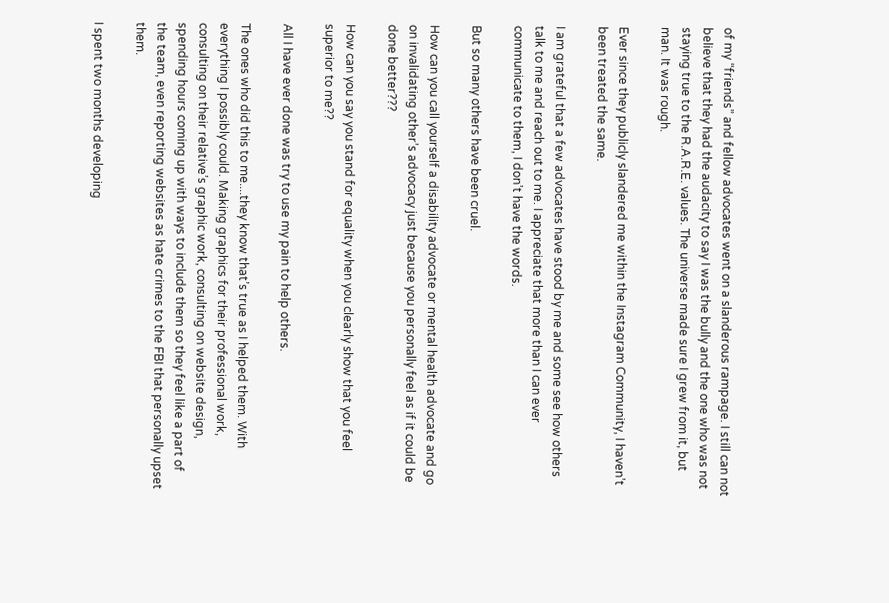of my “friends” and fellow advocates went on a slanderous rampage. I still can not believe that they had the audacity to say I was the bully and the one who was not staying true to the R.A.R.E. values. The universe made sure I grew from it, but man. It was rough.

Ever since they publicly slandered me within the Instagram Community, I haven’t been treated the same.

I am grateful that a few advocates have stood by me and some see how others talk to me and reach out to me. I appreciate that more than I can ever communicate to them, I don’t have the words.

But so many others have been cruel.

How can you call yourself a disability advocate or mental health advocate and go on invalidating other’s advocacy just because you personally feel as if it could be done better???

How can you say you stand for equality when you clearly show that you feel superior to me??

All I have ever done was try to use my pain to help others.

The ones who did this to me....they know that’s true as I helped them. With everything I possibly could. Making graphics for their professional work, consulting on their relative’s graphic work, consulting on website design, spending hours coming up with ways to include them so they feel like a part of the team, even reporting websites as hate crimes to the FBI that personally upset them.

I spent two months developing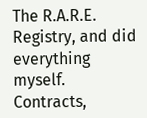The R.A.R.E. Registry, and did everything myself. Contracts,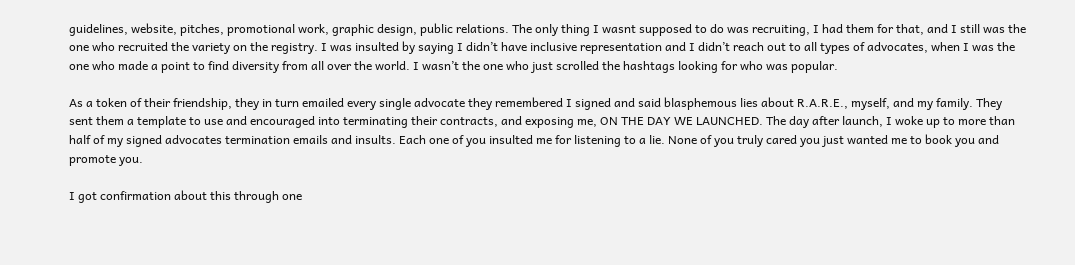guidelines, website, pitches, promotional work, graphic design, public relations. The only thing I wasnt supposed to do was recruiting, I had them for that, and I still was the one who recruited the variety on the registry. I was insulted by saying I didn’t have inclusive representation and I didn’t reach out to all types of advocates, when I was the one who made a point to find diversity from all over the world. I wasn’t the one who just scrolled the hashtags looking for who was popular.

As a token of their friendship, they in turn emailed every single advocate they remembered I signed and said blasphemous lies about R.A.R.E., myself, and my family. They sent them a template to use and encouraged into terminating their contracts, and exposing me, ON THE DAY WE LAUNCHED. The day after launch, I woke up to more than half of my signed advocates termination emails and insults. Each one of you insulted me for listening to a lie. None of you truly cared you just wanted me to book you and promote you.

I got confirmation about this through one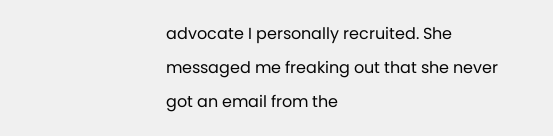advocate I personally recruited. She messaged me freaking out that she never got an email from the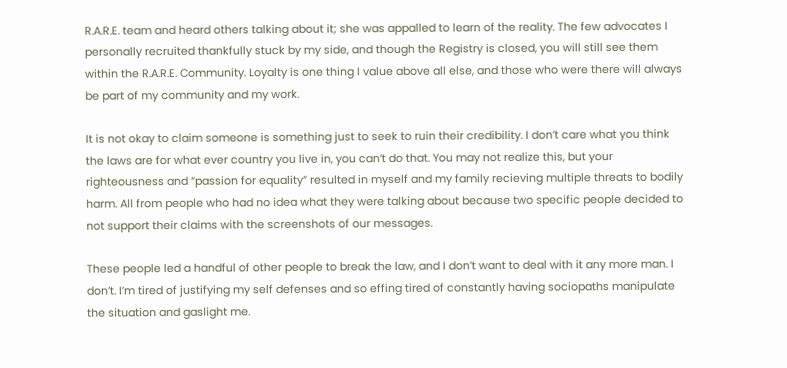R.A.R.E. team and heard others talking about it; she was appalled to learn of the reality. The few advocates I personally recruited thankfully stuck by my side, and though the Registry is closed, you will still see them within the R.A.R.E. Community. Loyalty is one thing I value above all else, and those who were there will always be part of my community and my work.

It is not okay to claim someone is something just to seek to ruin their credibility. I don’t care what you think the laws are for what ever country you live in, you can’t do that. You may not realize this, but your righteousness and “passion for equality” resulted in myself and my family recieving multiple threats to bodily harm. All from people who had no idea what they were talking about because two specific people decided to not support their claims with the screenshots of our messages.

These people led a handful of other people to break the law, and I don’t want to deal with it any more man. I don’t. I’m tired of justifying my self defenses and so effing tired of constantly having sociopaths manipulate the situation and gaslight me.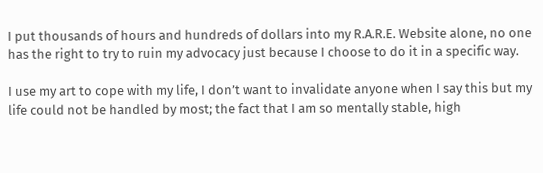I put thousands of hours and hundreds of dollars into my R.A.R.E. Website alone, no one has the right to try to ruin my advocacy just because I choose to do it in a specific way.

I use my art to cope with my life, I don’t want to invalidate anyone when I say this but my life could not be handled by most; the fact that I am so mentally stable, high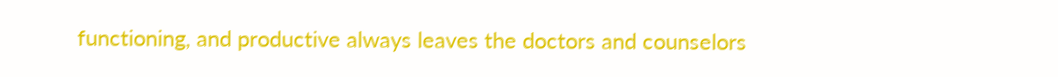functioning, and productive always leaves the doctors and counselors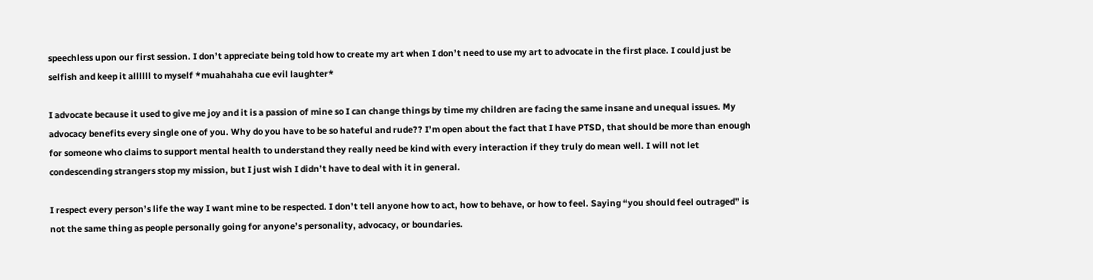speechless upon our first session. I don’t appreciate being told how to create my art when I don’t need to use my art to advocate in the first place. I could just be selfish and keep it allllll to myself *muahahaha cue evil laughter*

I advocate because it used to give me joy and it is a passion of mine so I can change things by time my children are facing the same insane and unequal issues. My advocacy benefits every single one of you. Why do you have to be so hateful and rude?? I’m open about the fact that I have PTSD, that should be more than enough for someone who claims to support mental health to understand they really need be kind with every interaction if they truly do mean well. I will not let condescending strangers stop my mission, but I just wish I didn’t have to deal with it in general.

I respect every person’s life the way I want mine to be respected. I don’t tell anyone how to act, how to behave, or how to feel. Saying “you should feel outraged” is not the same thing as people personally going for anyone’s personality, advocacy, or boundaries.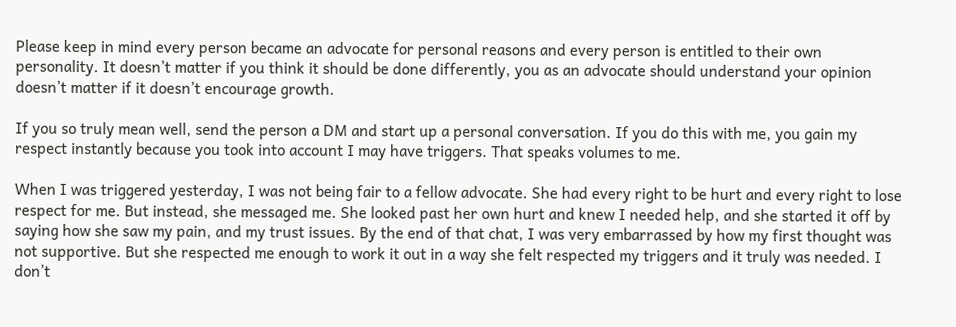Please keep in mind every person became an advocate for personal reasons and every person is entitled to their own personality. It doesn’t matter if you think it should be done differently, you as an advocate should understand your opinion doesn’t matter if it doesn’t encourage growth.

If you so truly mean well, send the person a DM and start up a personal conversation. If you do this with me, you gain my respect instantly because you took into account I may have triggers. That speaks volumes to me.

When I was triggered yesterday, I was not being fair to a fellow advocate. She had every right to be hurt and every right to lose respect for me. But instead, she messaged me. She looked past her own hurt and knew I needed help, and she started it off by saying how she saw my pain, and my trust issues. By the end of that chat, I was very embarrassed by how my first thought was not supportive. But she respected me enough to work it out in a way she felt respected my triggers and it truly was needed. I don’t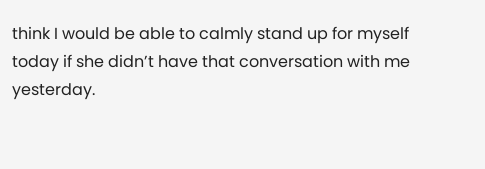think I would be able to calmly stand up for myself today if she didn’t have that conversation with me yesterday.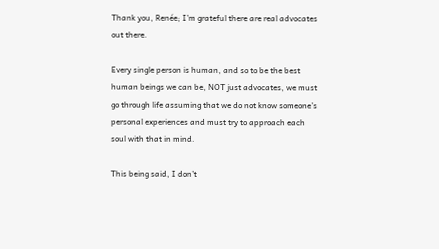Thank you, Renée; I’m grateful there are real advocates out there.

Every single person is human, and so to be the best human beings we can be, NOT just advocates, we must go through life assuming that we do not know someone’s personal experiences and must try to approach each soul with that in mind.

This being said, I don’t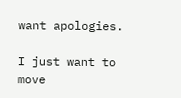want apologies.

I just want to move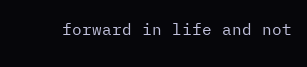forward in life and not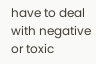have to deal with negative or toxic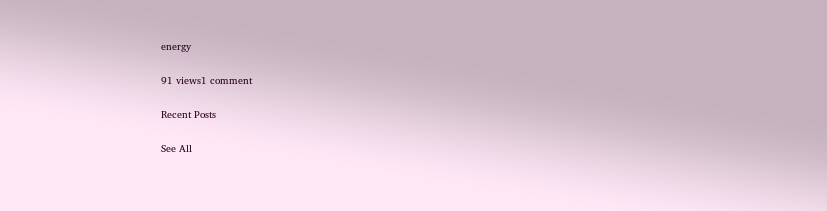energy

91 views1 comment

Recent Posts

See All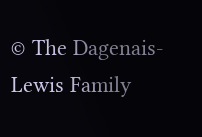© The Dagenais-Lewis Family